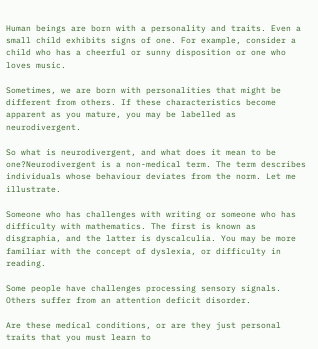Human beings are born with a personality and traits. Even a small child exhibits signs of one. For example, consider a child who has a cheerful or sunny disposition or one who loves music.

Sometimes, we are born with personalities that might be different from others. If these characteristics become apparent as you mature, you may be labelled as neurodivergent.

So what is neurodivergent, and what does it mean to be one?Neurodivergent is a non-medical term. The term describes individuals whose behaviour deviates from the norm. Let me illustrate.

Someone who has challenges with writing or someone who has difficulty with mathematics. The first is known as disgraphia, and the latter is dyscalculia. You may be more familiar with the concept of dyslexia, or difficulty in reading.

Some people have challenges processing sensory signals. Others suffer from an attention deficit disorder.

Are these medical conditions, or are they just personal traits that you must learn to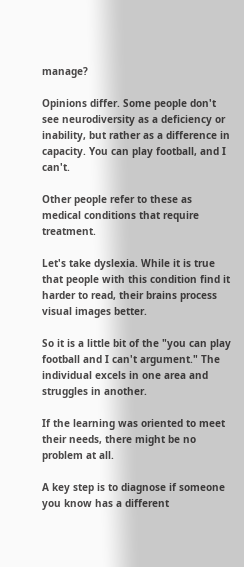manage?

Opinions differ. Some people don't see neurodiversity as a deficiency or inability, but rather as a difference in capacity. You can play football, and I can't.

Other people refer to these as medical conditions that require treatment.

Let's take dyslexia. While it is true that people with this condition find it harder to read, their brains process visual images better.

So it is a little bit of the "you can play football and I can't argument." The individual excels in one area and struggles in another.

If the learning was oriented to meet their needs, there might be no problem at all.

A key step is to diagnose if someone you know has a different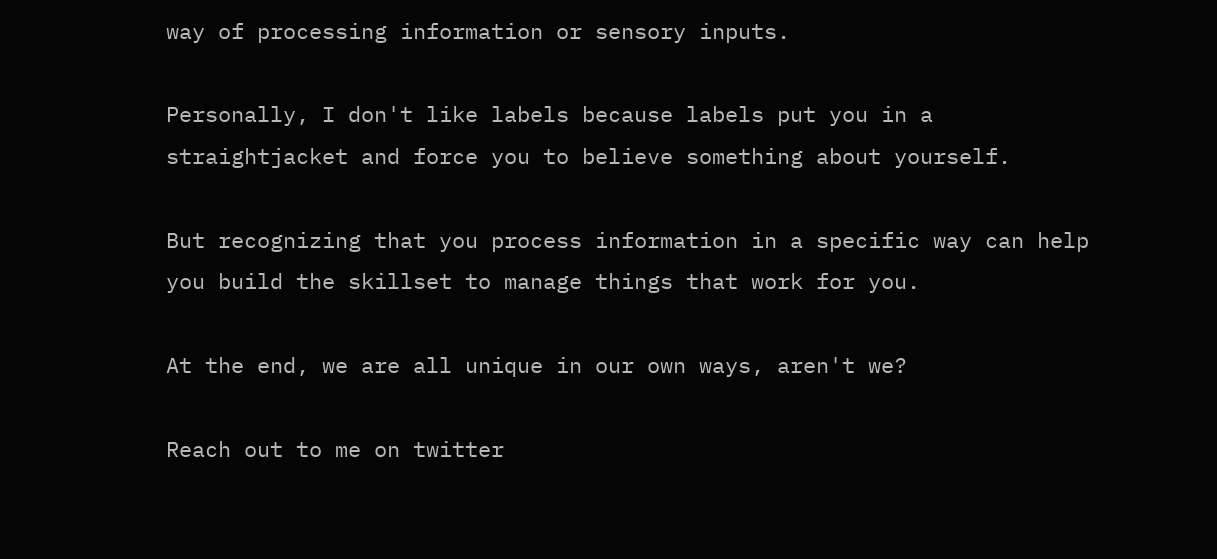way of processing information or sensory inputs.

Personally, I don't like labels because labels put you in a straightjacket and force you to believe something about yourself.

But recognizing that you process information in a specific way can help you build the skillset to manage things that work for you.

At the end, we are all unique in our own ways, aren't we?

Reach out to me on twitter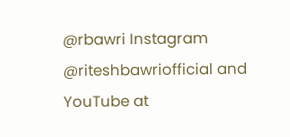@rbawri Instagram @riteshbawriofficial and YouTube at